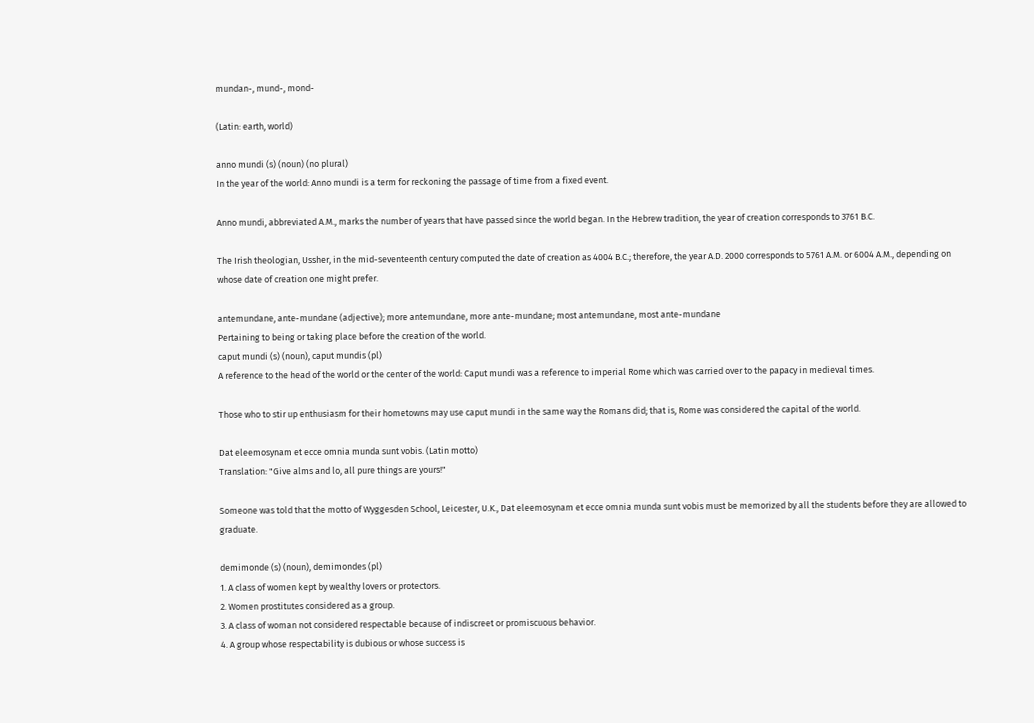mundan-, mund-, mond-

(Latin: earth, world)

anno mundi (s) (noun) (no plural)
In the year of the world: Anno mundi is a term for reckoning the passage of time from a fixed event.

Anno mundi, abbreviated A.M., marks the number of years that have passed since the world began. In the Hebrew tradition, the year of creation corresponds to 3761 B.C.

The Irish theologian, Ussher, in the mid-seventeenth century computed the date of creation as 4004 B.C.; therefore, the year A.D. 2000 corresponds to 5761 A.M. or 6004 A.M., depending on whose date of creation one might prefer.

antemundane, ante-mundane (adjective); more antemundane, more ante-mundane; most antemundane, most ante-mundane
Pertaining to being or taking place before the creation of the world.
caput mundi (s) (noun), caput mundis (pl)
A reference to the head of the world or the center of the world: Caput mundi was a reference to imperial Rome which was carried over to the papacy in medieval times.

Those who to stir up enthusiasm for their hometowns may use caput mundi in the same way the Romans did; that is, Rome was considered the capital of the world.

Dat eleemosynam et ecce omnia munda sunt vobis. (Latin motto)
Translation: "Give alms and lo, all pure things are yours!"

Someone was told that the motto of Wyggesden School, Leicester, U.K., Dat eleemosynam et ecce omnia munda sunt vobis must be memorized by all the students before they are allowed to graduate.

demimonde (s) (noun), demimondes (pl)
1. A class of women kept by wealthy lovers or protectors.
2. Women prostitutes considered as a group.
3. A class of woman not considered respectable because of indiscreet or promiscuous behavior.
4. A group whose respectability is dubious or whose success is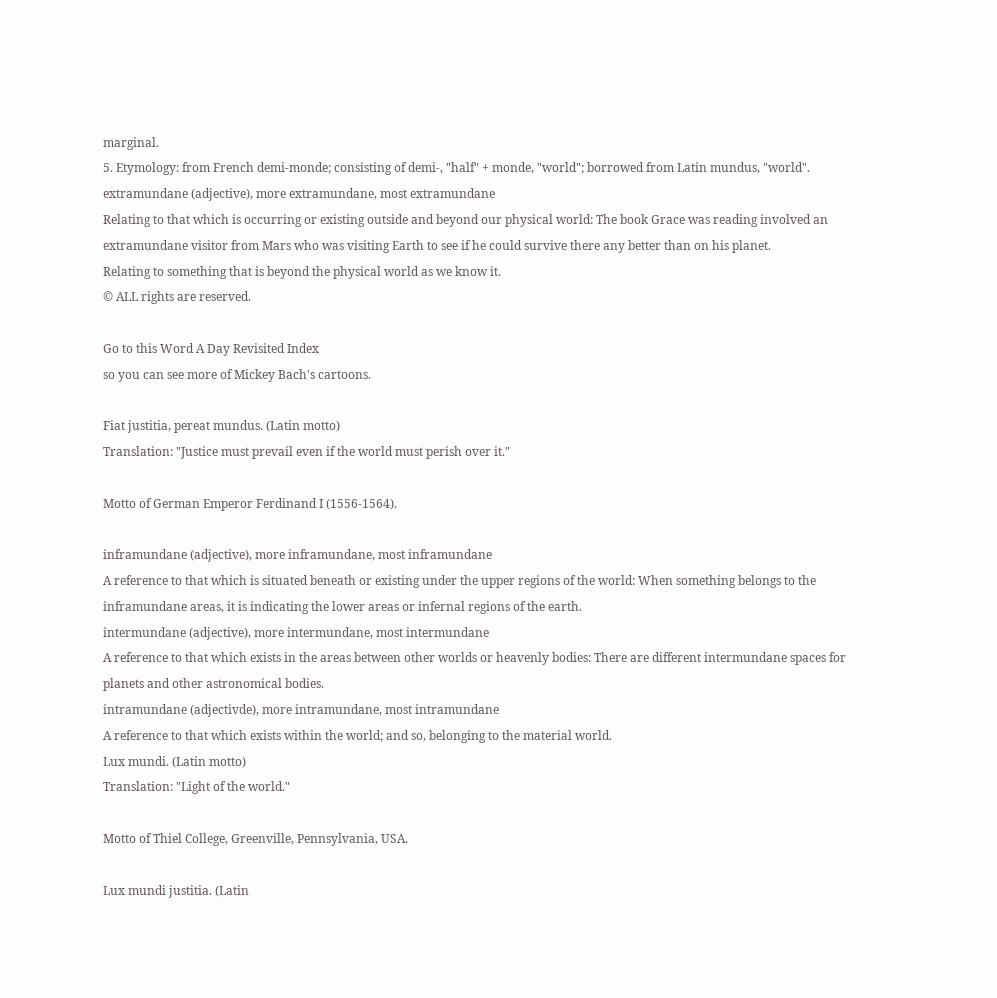marginal.
5. Etymology: from French demi-monde; consisting of demi-, "half" + monde, "world"; borrowed from Latin mundus, "world".
extramundane (adjective), more extramundane, most extramundane
Relating to that which is occurring or existing outside and beyond our physical world: The book Grace was reading involved an extramundane visitor from Mars who was visiting Earth to see if he could survive there any better than on his planet.
Relating to something that is beyond the physical world as we know it.
© ALL rights are reserved.

Go to this Word A Day Revisited Index
so you can see more of Mickey Bach's cartoons.

Fiat justitia, pereat mundus. (Latin motto)
Translation: "Justice must prevail even if the world must perish over it."

Motto of German Emperor Ferdinand I (1556-1564).

inframundane (adjective), more inframundane, most inframundane
A reference to that which is situated beneath or existing under the upper regions of the world: When something belongs to the inframundane areas, it is indicating the lower areas or infernal regions of the earth.
intermundane (adjective), more intermundane, most intermundane
A reference to that which exists in the areas between other worlds or heavenly bodies: There are different intermundane spaces for planets and other astronomical bodies.
intramundane (adjectivde), more intramundane, most intramundane
A reference to that which exists within the world; and so, belonging to the material world.
Lux mundi. (Latin motto)
Translation: "Light of the world."

Motto of Thiel College, Greenville, Pennsylvania, USA.

Lux mundi justitia. (Latin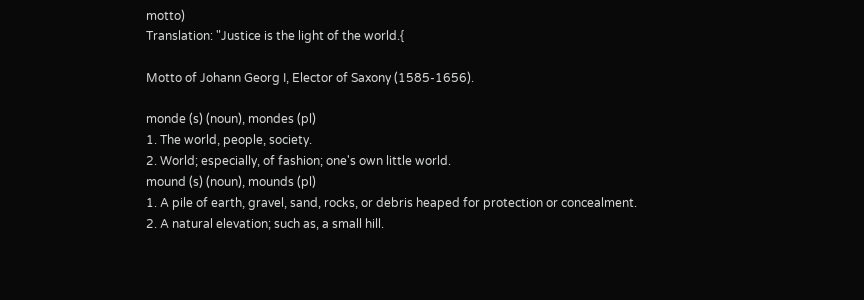motto)
Translation: "Justice is the light of the world.{

Motto of Johann Georg I, Elector of Saxony (1585-1656).

monde (s) (noun), mondes (pl)
1. The world, people, society.
2. World; especially, of fashion; one's own little world.
mound (s) (noun), mounds (pl)
1. A pile of earth, gravel, sand, rocks, or debris heaped for protection or concealment.
2. A natural elevation; such as, a small hill.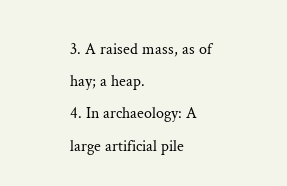3. A raised mass, as of hay; a heap.
4. In archaeology: A large artificial pile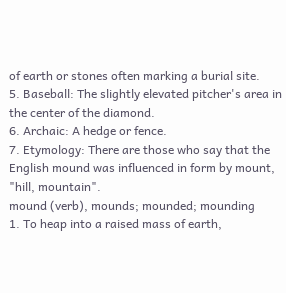of earth or stones often marking a burial site.
5. Baseball: The slightly elevated pitcher's area in the center of the diamond.
6. Archaic: A hedge or fence.
7. Etymology: There are those who say that the English mound was influenced in form by mount, "hill, mountain".
mound (verb), mounds; mounded; mounding
1. To heap into a raised mass of earth,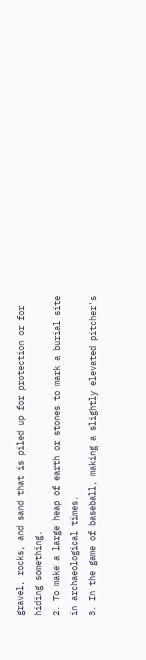gravel, rocks, and sand that is piled up for protection or for hiding something.
2. To make a large heap of earth or stones to mark a burial site in archaeological times.
3. In the game of baseball, making a slightly elevated pitcher's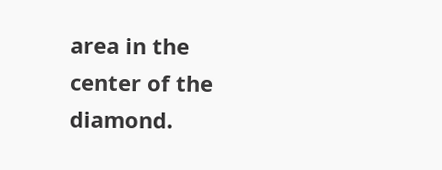area in the center of the diamond.